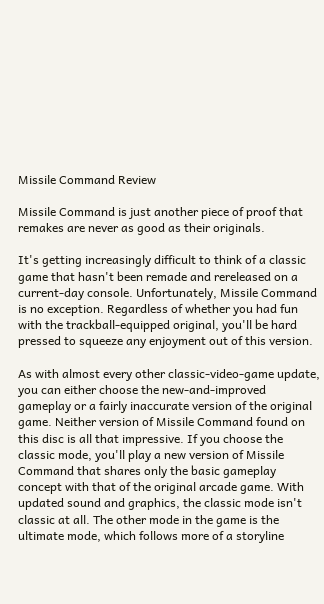Missile Command Review

Missile Command is just another piece of proof that remakes are never as good as their originals.

It's getting increasingly difficult to think of a classic game that hasn't been remade and rereleased on a current-day console. Unfortunately, Missile Command is no exception. Regardless of whether you had fun with the trackball-equipped original, you'll be hard pressed to squeeze any enjoyment out of this version.

As with almost every other classic-video-game update, you can either choose the new-and-improved gameplay or a fairly inaccurate version of the original game. Neither version of Missile Command found on this disc is all that impressive. If you choose the classic mode, you'll play a new version of Missile Command that shares only the basic gameplay concept with that of the original arcade game. With updated sound and graphics, the classic mode isn't classic at all. The other mode in the game is the ultimate mode, which follows more of a storyline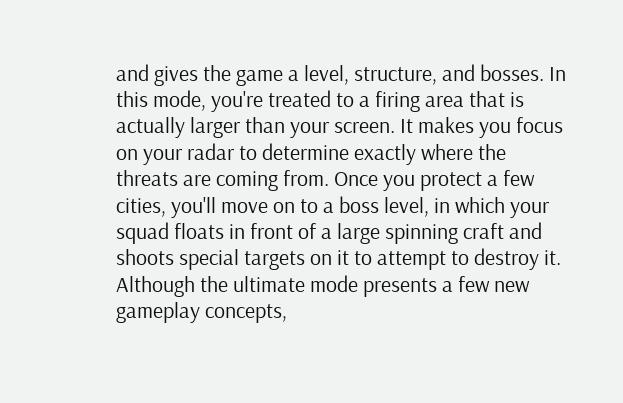and gives the game a level, structure, and bosses. In this mode, you're treated to a firing area that is actually larger than your screen. It makes you focus on your radar to determine exactly where the threats are coming from. Once you protect a few cities, you'll move on to a boss level, in which your squad floats in front of a large spinning craft and shoots special targets on it to attempt to destroy it. Although the ultimate mode presents a few new gameplay concepts,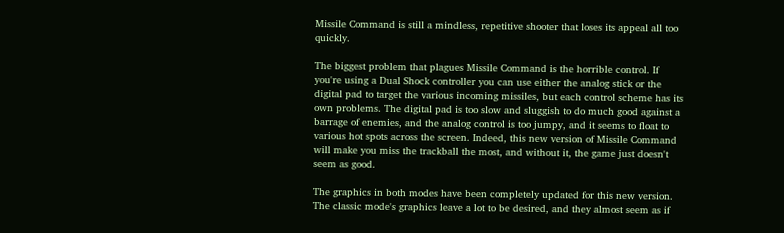Missile Command is still a mindless, repetitive shooter that loses its appeal all too quickly.

The biggest problem that plagues Missile Command is the horrible control. If you're using a Dual Shock controller you can use either the analog stick or the digital pad to target the various incoming missiles, but each control scheme has its own problems. The digital pad is too slow and sluggish to do much good against a barrage of enemies, and the analog control is too jumpy, and it seems to float to various hot spots across the screen. Indeed, this new version of Missile Command will make you miss the trackball the most, and without it, the game just doesn't seem as good.

The graphics in both modes have been completely updated for this new version. The classic mode's graphics leave a lot to be desired, and they almost seem as if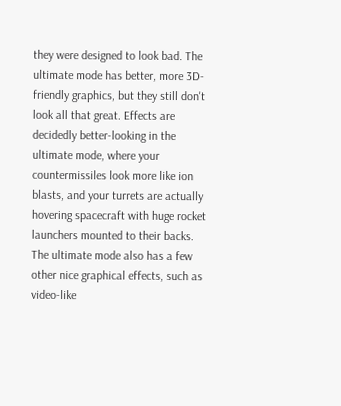they were designed to look bad. The ultimate mode has better, more 3D-friendly graphics, but they still don't look all that great. Effects are decidedly better-looking in the ultimate mode, where your countermissiles look more like ion blasts, and your turrets are actually hovering spacecraft with huge rocket launchers mounted to their backs. The ultimate mode also has a few other nice graphical effects, such as video-like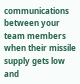communications between your team members when their missile supply gets low and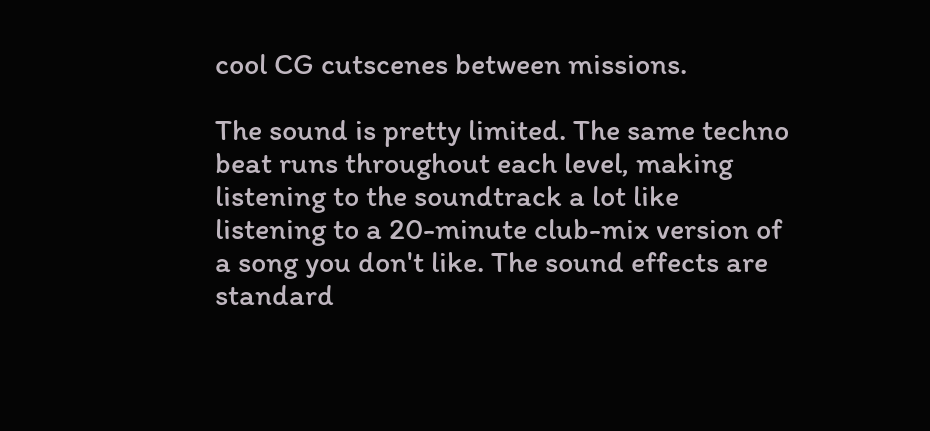cool CG cutscenes between missions.

The sound is pretty limited. The same techno beat runs throughout each level, making listening to the soundtrack a lot like listening to a 20-minute club-mix version of a song you don't like. The sound effects are standard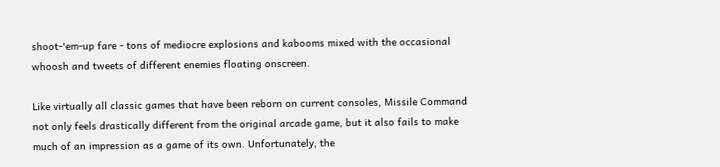shoot-'em-up fare - tons of mediocre explosions and kabooms mixed with the occasional whoosh and tweets of different enemies floating onscreen.

Like virtually all classic games that have been reborn on current consoles, Missile Command not only feels drastically different from the original arcade game, but it also fails to make much of an impression as a game of its own. Unfortunately, the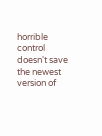horrible control doesn't save the newest version of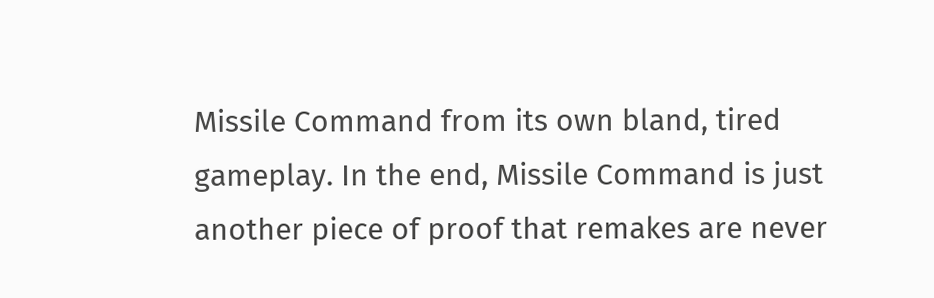Missile Command from its own bland, tired gameplay. In the end, Missile Command is just another piece of proof that remakes are never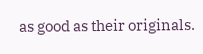as good as their originals.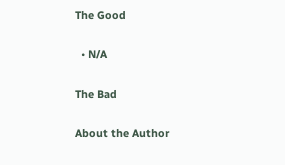The Good

  • N/A

The Bad

About the Author